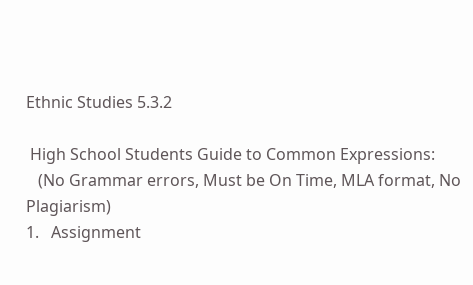Ethnic Studies 5.3.2

 High School Students Guide to Common Expressions:
   (No Grammar errors, Must be On Time, MLA format, No Plagiarism)
1.   Assignment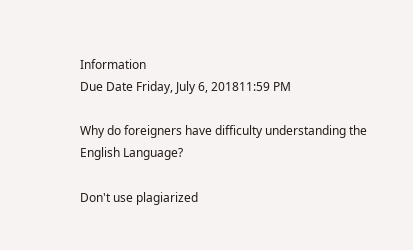Information
Due Date Friday, July 6, 201811:59 PM

Why do foreigners have difficulty understanding the English Language?

Don't use plagiarized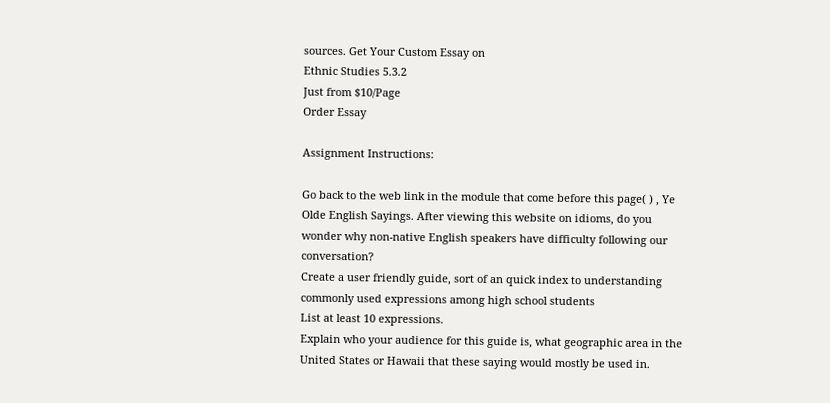sources. Get Your Custom Essay on
Ethnic Studies 5.3.2
Just from $10/Page
Order Essay

Assignment Instructions:

Go back to the web link in the module that come before this page( ) , Ye Olde English Sayings. After viewing this website on idioms, do you wonder why non-native English speakers have difficulty following our conversation?
Create a user friendly guide, sort of an quick index to understanding commonly used expressions among high school students
List at least 10 expressions.
Explain who your audience for this guide is, what geographic area in the United States or Hawaii that these saying would mostly be used in.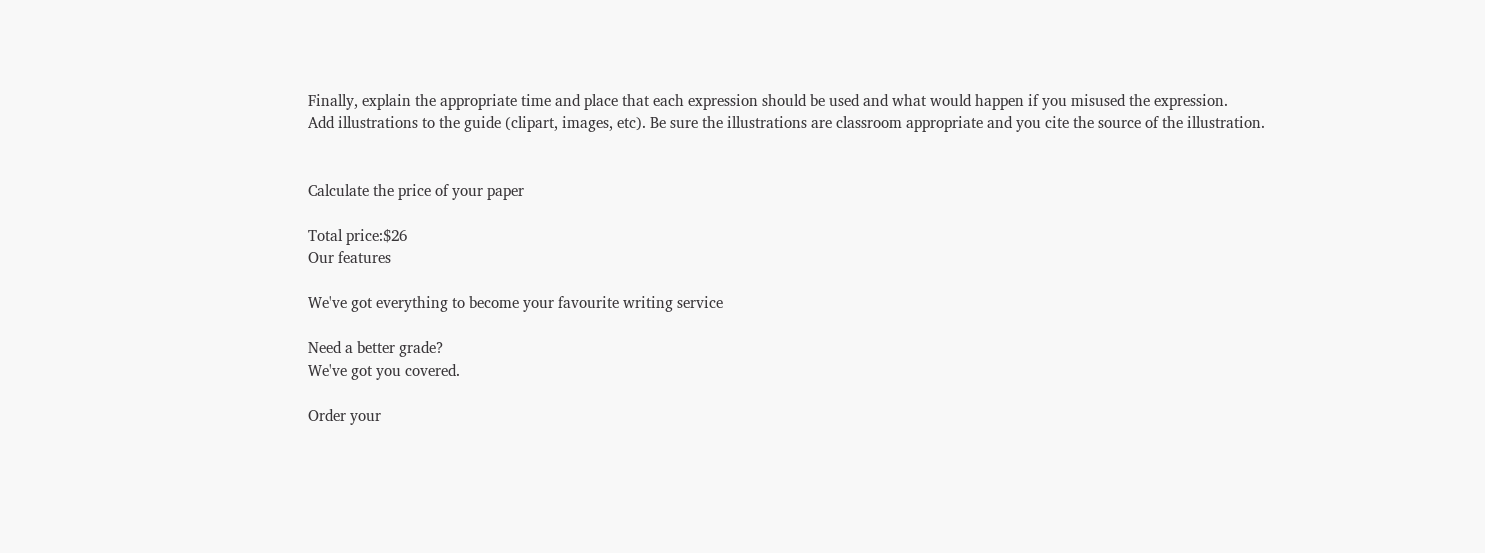Finally, explain the appropriate time and place that each expression should be used and what would happen if you misused the expression.
Add illustrations to the guide (clipart, images, etc). Be sure the illustrations are classroom appropriate and you cite the source of the illustration.


Calculate the price of your paper

Total price:$26
Our features

We've got everything to become your favourite writing service

Need a better grade?
We've got you covered.

Order your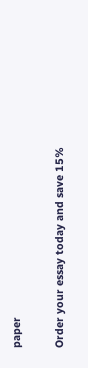paper

Order your essay today and save 15%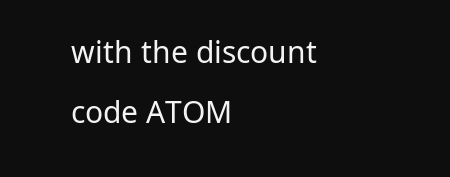with the discount code ATOM